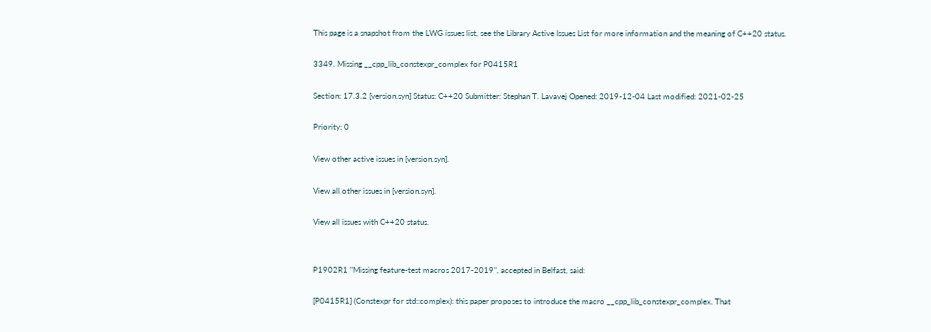This page is a snapshot from the LWG issues list, see the Library Active Issues List for more information and the meaning of C++20 status.

3349. Missing __cpp_lib_constexpr_complex for P0415R1

Section: 17.3.2 [version.syn] Status: C++20 Submitter: Stephan T. Lavavej Opened: 2019-12-04 Last modified: 2021-02-25

Priority: 0

View other active issues in [version.syn].

View all other issues in [version.syn].

View all issues with C++20 status.


P1902R1 "Missing feature-test macros 2017-2019", accepted in Belfast, said:

[P0415R1] (Constexpr for std::complex): this paper proposes to introduce the macro __cpp_lib_constexpr_complex. That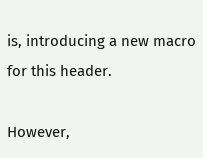is, introducing a new macro for this header.

However,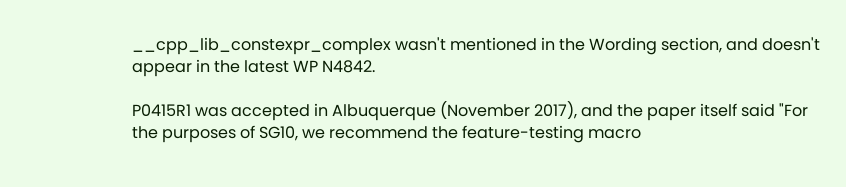__cpp_lib_constexpr_complex wasn't mentioned in the Wording section, and doesn't appear in the latest WP N4842.

P0415R1 was accepted in Albuquerque (November 2017), and the paper itself said "For the purposes of SG10, we recommend the feature-testing macro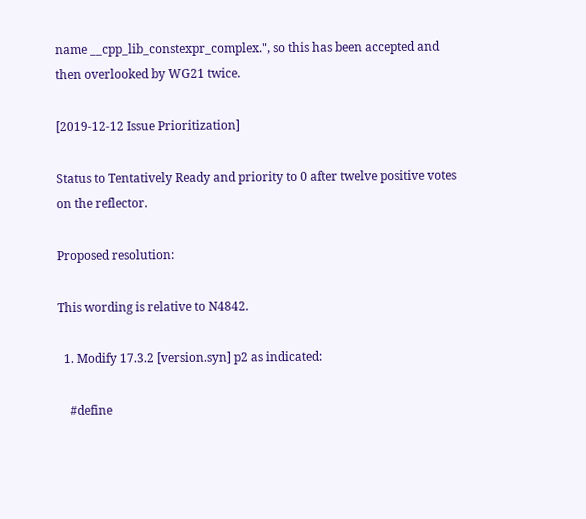name __cpp_lib_constexpr_complex.", so this has been accepted and then overlooked by WG21 twice.

[2019-12-12 Issue Prioritization]

Status to Tentatively Ready and priority to 0 after twelve positive votes on the reflector.

Proposed resolution:

This wording is relative to N4842.

  1. Modify 17.3.2 [version.syn] p2 as indicated:

    #define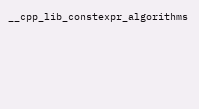__cpp_lib_constexpr_algorithms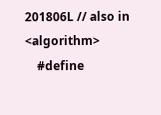201806L // also in <algorithm>
    #define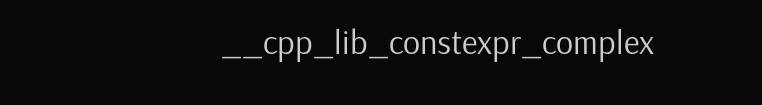__cpp_lib_constexpr_complex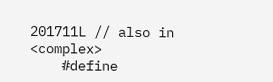201711L // also in <complex>
    #define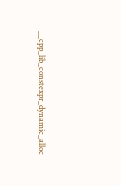__cpp_lib_constexpr_dynamic_alloc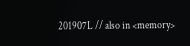201907L // also in <memory>